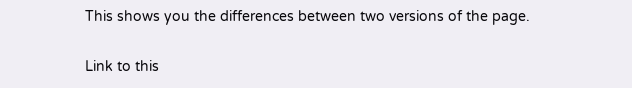This shows you the differences between two versions of the page.

Link to this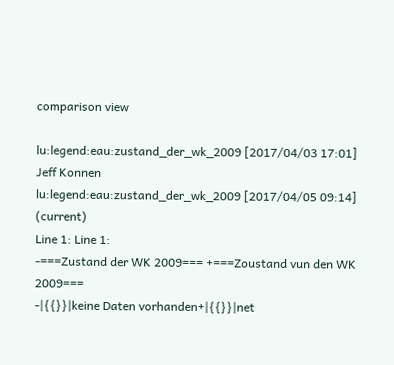comparison view

lu:legend:eau:zustand_der_wk_2009 [2017/04/03 17:01]
Jeff Konnen
lu:legend:eau:zustand_der_wk_2009 [2017/04/05 09:14] (current)
Line 1: Line 1:
-===Zustand der WK 2009=== +===Zoustand vun den WK 2009===
-|{{}}|keine Daten vorhanden+|{{}}|net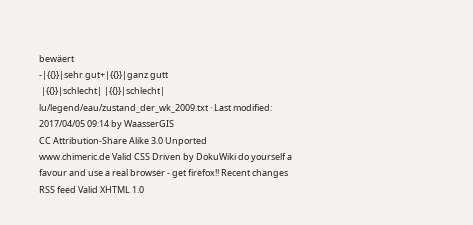bewäert
-|{{}}|sehr gut+|{{}}|ganz gutt
 |{{}}|schlecht| |{{}}|schlecht|
lu/legend/eau/zustand_der_wk_2009.txt · Last modified: 2017/04/05 09:14 by WaasserGIS
CC Attribution-Share Alike 3.0 Unported
www.chimeric.de Valid CSS Driven by DokuWiki do yourself a favour and use a real browser - get firefox!! Recent changes RSS feed Valid XHTML 1.0